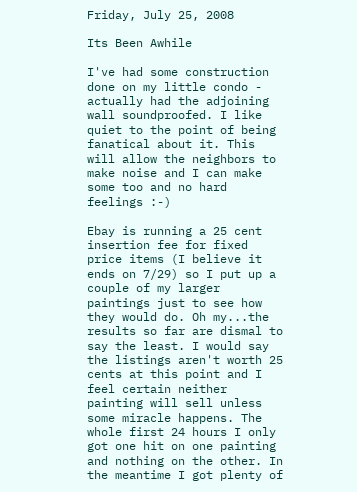Friday, July 25, 2008

Its Been Awhile

I've had some construction done on my little condo - actually had the adjoining wall soundproofed. I like quiet to the point of being fanatical about it. This will allow the neighbors to make noise and I can make some too and no hard feelings :-)

Ebay is running a 25 cent insertion fee for fixed price items (I believe it ends on 7/29) so I put up a couple of my larger paintings just to see how they would do. Oh my...the results so far are dismal to say the least. I would say the listings aren't worth 25 cents at this point and I feel certain neither painting will sell unless some miracle happens. The whole first 24 hours I only got one hit on one painting and nothing on the other. In the meantime I got plenty of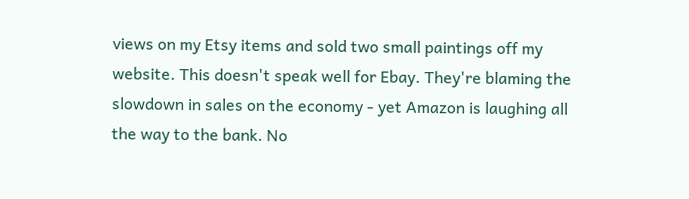views on my Etsy items and sold two small paintings off my website. This doesn't speak well for Ebay. They're blaming the slowdown in sales on the economy - yet Amazon is laughing all the way to the bank. No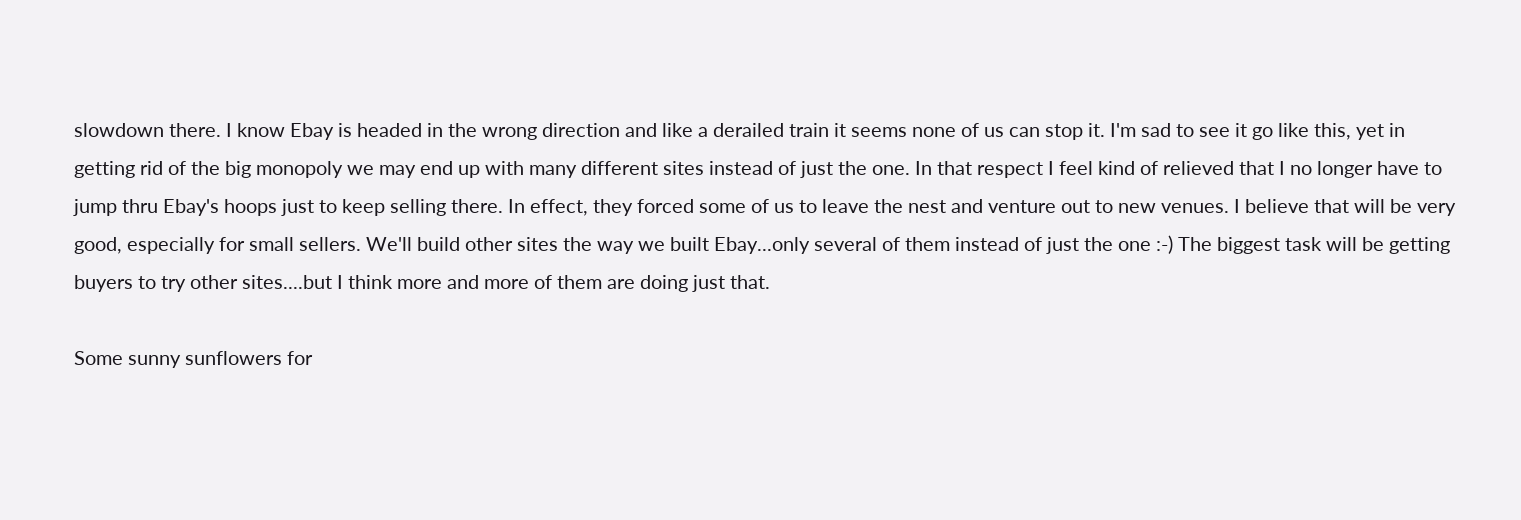slowdown there. I know Ebay is headed in the wrong direction and like a derailed train it seems none of us can stop it. I'm sad to see it go like this, yet in getting rid of the big monopoly we may end up with many different sites instead of just the one. In that respect I feel kind of relieved that I no longer have to jump thru Ebay's hoops just to keep selling there. In effect, they forced some of us to leave the nest and venture out to new venues. I believe that will be very good, especially for small sellers. We'll build other sites the way we built Ebay...only several of them instead of just the one :-) The biggest task will be getting buyers to try other sites....but I think more and more of them are doing just that.

Some sunny sunflowers for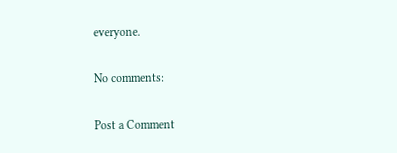everyone.

No comments:

Post a Comment